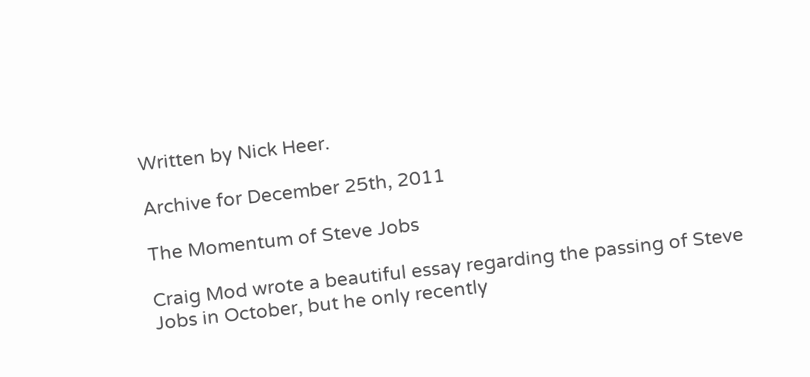Written by Nick Heer.

Archive for December 25th, 2011

The Momentum of Steve Jobs

Craig Mod wrote a beautiful essay regarding the passing of Steve Jobs in October, but he only recently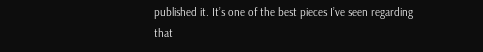published it. It’s one of the best pieces I’ve seen regarding that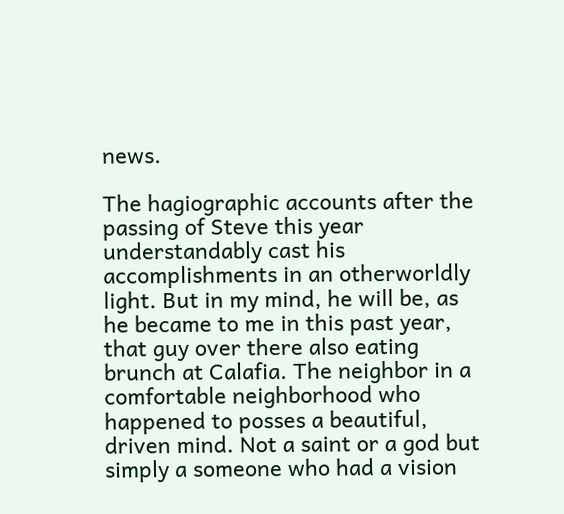news.

The hagiographic accounts after the passing of Steve this year understandably cast his accomplishments in an otherworldly light. But in my mind, he will be, as he became to me in this past year, that guy over there also eating brunch at Calafia. The neighbor in a comfortable neighborhood who happened to posses a beautiful, driven mind. Not a saint or a god but simply a someone who had a vision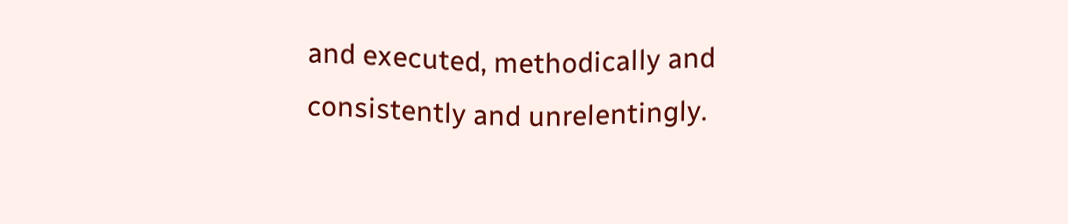and executed, methodically and consistently and unrelentingly.